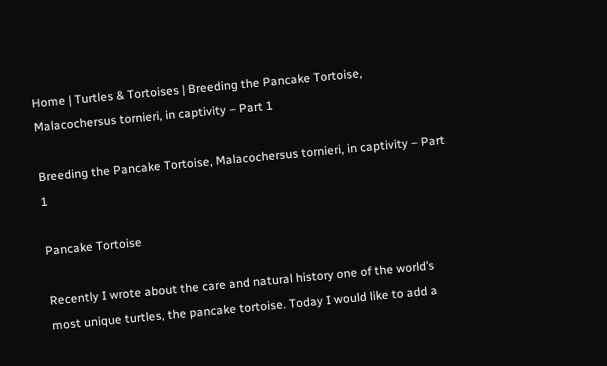Home | Turtles & Tortoises | Breeding the Pancake Tortoise, Malacochersus tornieri, in captivity – Part 1

Breeding the Pancake Tortoise, Malacochersus tornieri, in captivity – Part 1

Pancake Tortoise

Recently I wrote about the care and natural history one of the world’s most unique turtles, the pancake tortoise. Today I would like to add a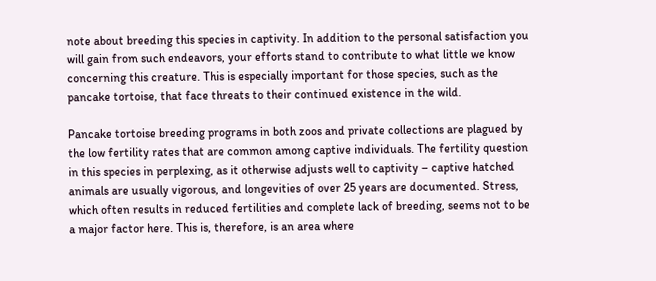note about breeding this species in captivity. In addition to the personal satisfaction you will gain from such endeavors, your efforts stand to contribute to what little we know concerning this creature. This is especially important for those species, such as the pancake tortoise, that face threats to their continued existence in the wild.

Pancake tortoise breeding programs in both zoos and private collections are plagued by the low fertility rates that are common among captive individuals. The fertility question in this species in perplexing, as it otherwise adjusts well to captivity – captive hatched animals are usually vigorous, and longevities of over 25 years are documented. Stress, which often results in reduced fertilities and complete lack of breeding, seems not to be a major factor here. This is, therefore, is an area where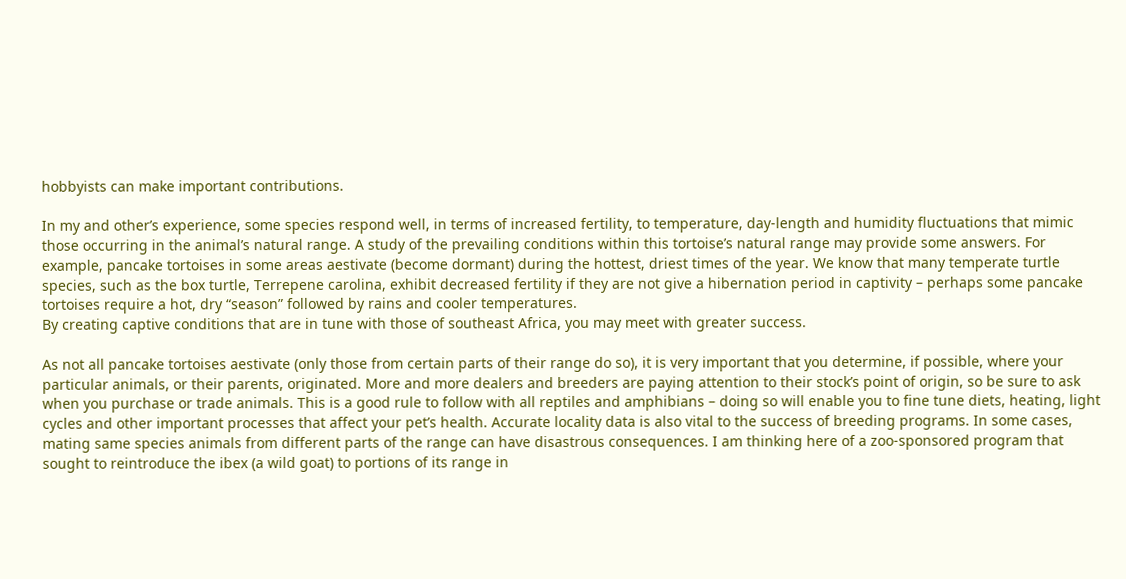hobbyists can make important contributions.

In my and other’s experience, some species respond well, in terms of increased fertility, to temperature, day-length and humidity fluctuations that mimic those occurring in the animal’s natural range. A study of the prevailing conditions within this tortoise’s natural range may provide some answers. For example, pancake tortoises in some areas aestivate (become dormant) during the hottest, driest times of the year. We know that many temperate turtle species, such as the box turtle, Terrepene carolina, exhibit decreased fertility if they are not give a hibernation period in captivity – perhaps some pancake tortoises require a hot, dry “season” followed by rains and cooler temperatures.
By creating captive conditions that are in tune with those of southeast Africa, you may meet with greater success.

As not all pancake tortoises aestivate (only those from certain parts of their range do so), it is very important that you determine, if possible, where your particular animals, or their parents, originated. More and more dealers and breeders are paying attention to their stock’s point of origin, so be sure to ask when you purchase or trade animals. This is a good rule to follow with all reptiles and amphibians – doing so will enable you to fine tune diets, heating, light cycles and other important processes that affect your pet’s health. Accurate locality data is also vital to the success of breeding programs. In some cases, mating same species animals from different parts of the range can have disastrous consequences. I am thinking here of a zoo-sponsored program that sought to reintroduce the ibex (a wild goat) to portions of its range in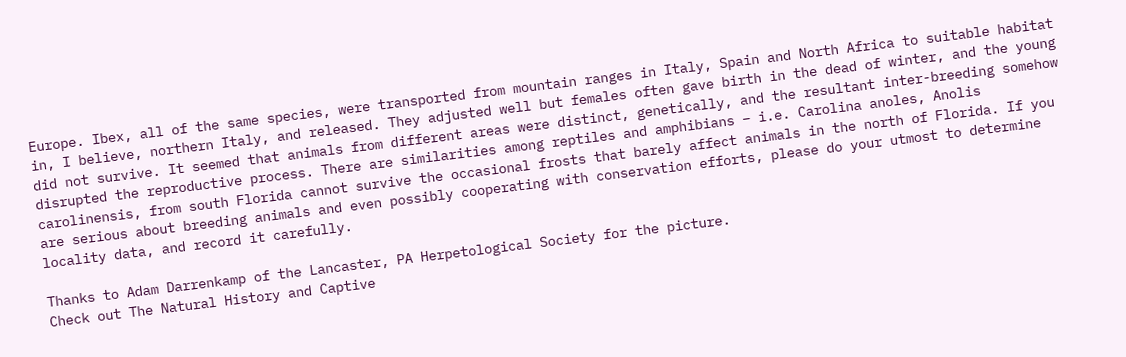Europe. Ibex, all of the same species, were transported from mountain ranges in Italy, Spain and North Africa to suitable habitat in, I believe, northern Italy, and released. They adjusted well but females often gave birth in the dead of winter, and the young did not survive. It seemed that animals from different areas were distinct, genetically, and the resultant inter-breeding somehow disrupted the reproductive process. There are similarities among reptiles and amphibians – i.e. Carolina anoles, Anolis carolinensis, from south Florida cannot survive the occasional frosts that barely affect animals in the north of Florida. If you are serious about breeding animals and even possibly cooperating with conservation efforts, please do your utmost to determine locality data, and record it carefully.

Thanks to Adam Darrenkamp of the Lancaster, PA Herpetological Society for the picture.
Check out The Natural History and Captive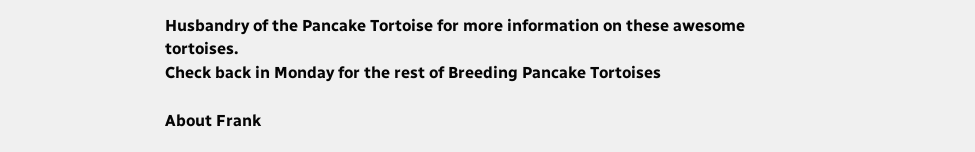Husbandry of the Pancake Tortoise for more information on these awesome tortoises.
Check back in Monday for the rest of Breeding Pancake Tortoises

About Frank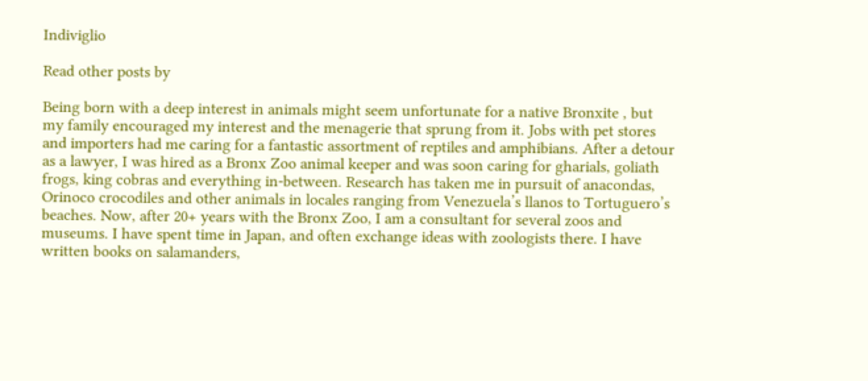Indiviglio

Read other posts by

Being born with a deep interest in animals might seem unfortunate for a native Bronxite , but my family encouraged my interest and the menagerie that sprung from it. Jobs with pet stores and importers had me caring for a fantastic assortment of reptiles and amphibians. After a detour as a lawyer, I was hired as a Bronx Zoo animal keeper and was soon caring for gharials, goliath frogs, king cobras and everything in-between. Research has taken me in pursuit of anacondas, Orinoco crocodiles and other animals in locales ranging from Venezuela’s llanos to Tortuguero’s beaches. Now, after 20+ years with the Bronx Zoo, I am a consultant for several zoos and museums. I have spent time in Japan, and often exchange ideas with zoologists there. I have written books on salamanders,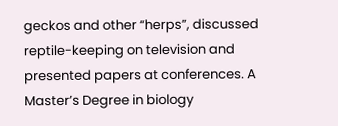geckos and other “herps”, discussed reptile-keeping on television and presented papers at conferences. A Master’s Degree in biology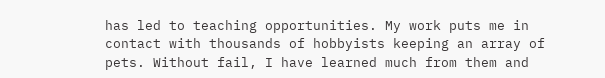has led to teaching opportunities. My work puts me in contact with thousands of hobbyists keeping an array of pets. Without fail, I have learned much from them and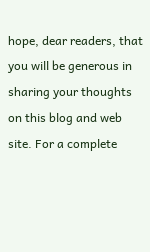hope, dear readers, that you will be generous in sharing your thoughts on this blog and web site. For a complete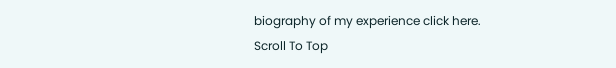biography of my experience click here.
Scroll To Top